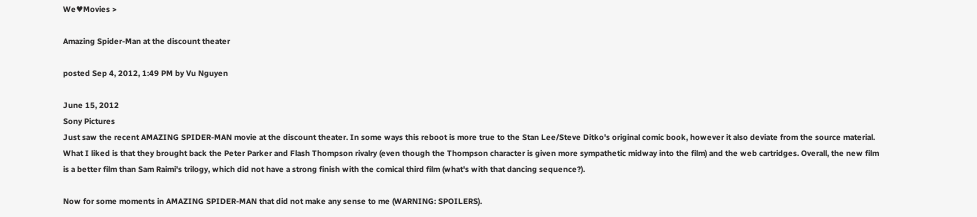We♥Movies >

Amazing Spider-Man at the discount theater

posted Sep 4, 2012, 1:49 PM by Vu Nguyen

June 15, 2012
Sony Pictures
Just saw the recent AMAZING SPIDER-MAN movie at the discount theater. In some ways this reboot is more true to the Stan Lee/Steve Ditko's original comic book, however it also deviate from the source material. What I liked is that they brought back the Peter Parker and Flash Thompson rivalry (even though the Thompson character is given more sympathetic midway into the film) and the web cartridges. Overall, the new film is a better film than Sam Raimi's trilogy, which did not have a strong finish with the comical third film (what's with that dancing sequence?).

Now for some moments in AMAZING SPIDER-MAN that did not make any sense to me (WARNING: SPOILERS).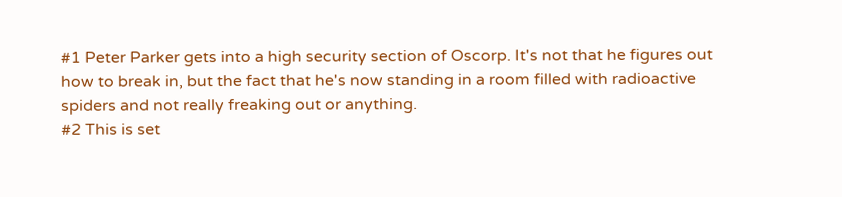#1 Peter Parker gets into a high security section of Oscorp. It's not that he figures out how to break in, but the fact that he's now standing in a room filled with radioactive spiders and not really freaking out or anything.
#2 This is set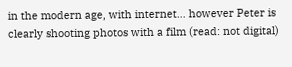in the modern age, with internet… however Peter is clearly shooting photos with a film (read: not digital)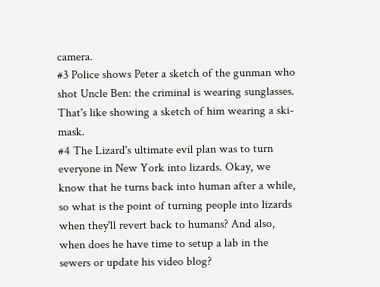camera.
#3 Police shows Peter a sketch of the gunman who shot Uncle Ben: the criminal is wearing sunglasses. That's like showing a sketch of him wearing a ski-mask.
#4 The Lizard's ultimate evil plan was to turn everyone in New York into lizards. Okay, we know that he turns back into human after a while, so what is the point of turning people into lizards when they'll revert back to humans? And also, when does he have time to setup a lab in the sewers or update his video blog?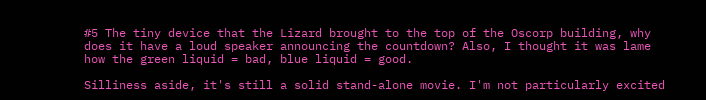#5 The tiny device that the Lizard brought to the top of the Oscorp building, why does it have a loud speaker announcing the countdown? Also, I thought it was lame how the green liquid = bad, blue liquid = good.

Silliness aside, it's still a solid stand-alone movie. I'm not particularly excited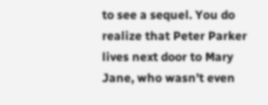to see a sequel. You do realize that Peter Parker lives next door to Mary Jane, who wasn't even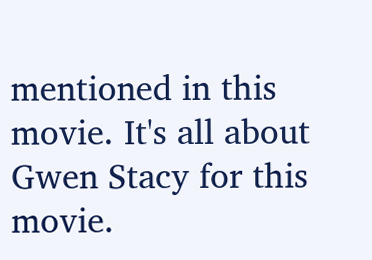mentioned in this movie. It's all about Gwen Stacy for this movie.